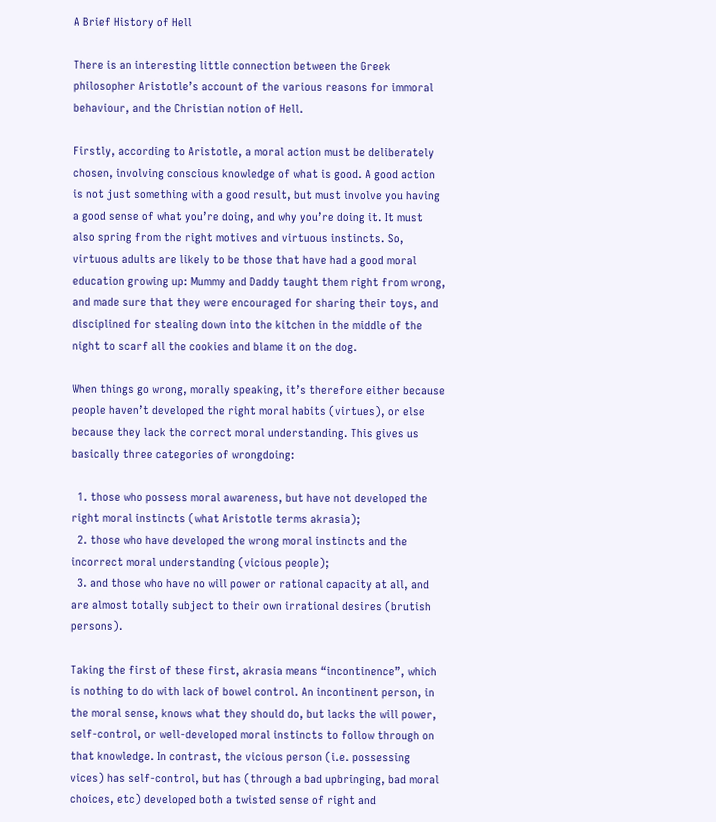A Brief History of Hell

There is an interesting little connection between the Greek philosopher Aristotle’s account of the various reasons for immoral behaviour, and the Christian notion of Hell.

Firstly, according to Aristotle, a moral action must be deliberately chosen, involving conscious knowledge of what is good. A good action is not just something with a good result, but must involve you having a good sense of what you’re doing, and why you’re doing it. It must also spring from the right motives and virtuous instincts. So, virtuous adults are likely to be those that have had a good moral education growing up: Mummy and Daddy taught them right from wrong, and made sure that they were encouraged for sharing their toys, and disciplined for stealing down into the kitchen in the middle of the night to scarf all the cookies and blame it on the dog.

When things go wrong, morally speaking, it’s therefore either because people haven’t developed the right moral habits (virtues), or else because they lack the correct moral understanding. This gives us basically three categories of wrongdoing:

  1. those who possess moral awareness, but have not developed the right moral instincts (what Aristotle terms akrasia);
  2. those who have developed the wrong moral instincts and the incorrect moral understanding (vicious people);
  3. and those who have no will power or rational capacity at all, and are almost totally subject to their own irrational desires (brutish persons).

Taking the first of these first, akrasia means “incontinence”, which is nothing to do with lack of bowel control. An incontinent person, in the moral sense, knows what they should do, but lacks the will power, self-control, or well-developed moral instincts to follow through on that knowledge. In contrast, the vicious person (i.e. possessing vices) has self-control, but has (through a bad upbringing, bad moral choices, etc) developed both a twisted sense of right and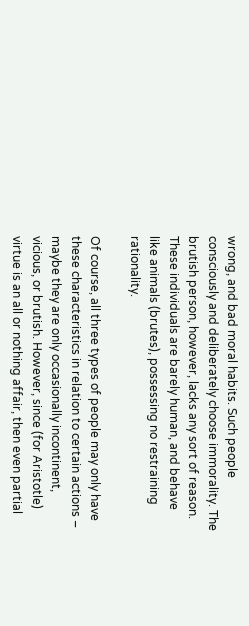wrong, and bad moral habits. Such people consciously and deliberately choose immorality. The brutish person, however, lacks any sort of reason. These individuals are barely human, and behave like animals (brutes), possessing no restraining rationality.

Of course, all three types of people may only have these characteristics in relation to certain actions – maybe they are only occasionally incontinent, vicious, or brutish. However, since (for Aristotle) virtue is an all or nothing affair, then even partial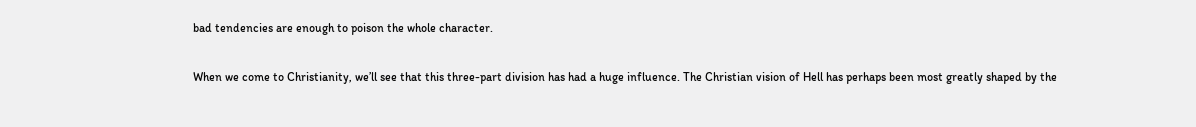bad tendencies are enough to poison the whole character.

When we come to Christianity, we’ll see that this three-part division has had a huge influence. The Christian vision of Hell has perhaps been most greatly shaped by the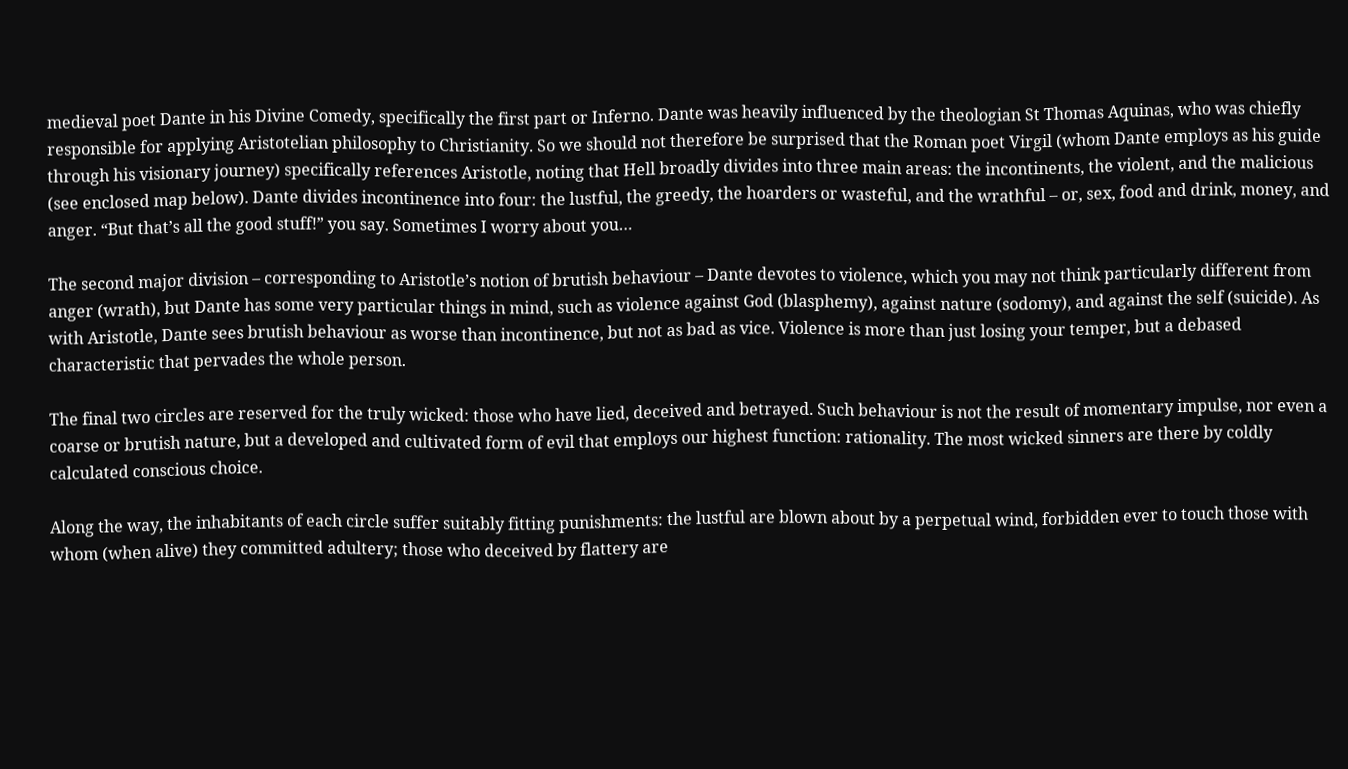medieval poet Dante in his Divine Comedy, specifically the first part or Inferno. Dante was heavily influenced by the theologian St Thomas Aquinas, who was chiefly responsible for applying Aristotelian philosophy to Christianity. So we should not therefore be surprised that the Roman poet Virgil (whom Dante employs as his guide through his visionary journey) specifically references Aristotle, noting that Hell broadly divides into three main areas: the incontinents, the violent, and the malicious (see enclosed map below). Dante divides incontinence into four: the lustful, the greedy, the hoarders or wasteful, and the wrathful – or, sex, food and drink, money, and anger. “But that’s all the good stuff!” you say. Sometimes I worry about you…

The second major division – corresponding to Aristotle’s notion of brutish behaviour – Dante devotes to violence, which you may not think particularly different from anger (wrath), but Dante has some very particular things in mind, such as violence against God (blasphemy), against nature (sodomy), and against the self (suicide). As with Aristotle, Dante sees brutish behaviour as worse than incontinence, but not as bad as vice. Violence is more than just losing your temper, but a debased characteristic that pervades the whole person.

The final two circles are reserved for the truly wicked: those who have lied, deceived and betrayed. Such behaviour is not the result of momentary impulse, nor even a coarse or brutish nature, but a developed and cultivated form of evil that employs our highest function: rationality. The most wicked sinners are there by coldly calculated conscious choice.

Along the way, the inhabitants of each circle suffer suitably fitting punishments: the lustful are blown about by a perpetual wind, forbidden ever to touch those with whom (when alive) they committed adultery; those who deceived by flattery are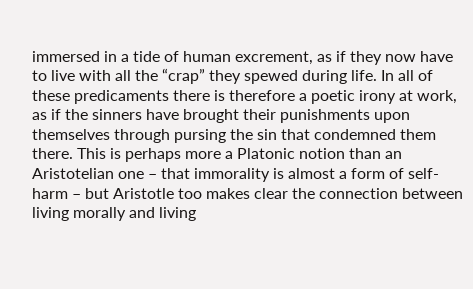immersed in a tide of human excrement, as if they now have to live with all the “crap” they spewed during life. In all of these predicaments there is therefore a poetic irony at work, as if the sinners have brought their punishments upon themselves through pursing the sin that condemned them there. This is perhaps more a Platonic notion than an Aristotelian one – that immorality is almost a form of self-harm – but Aristotle too makes clear the connection between living morally and living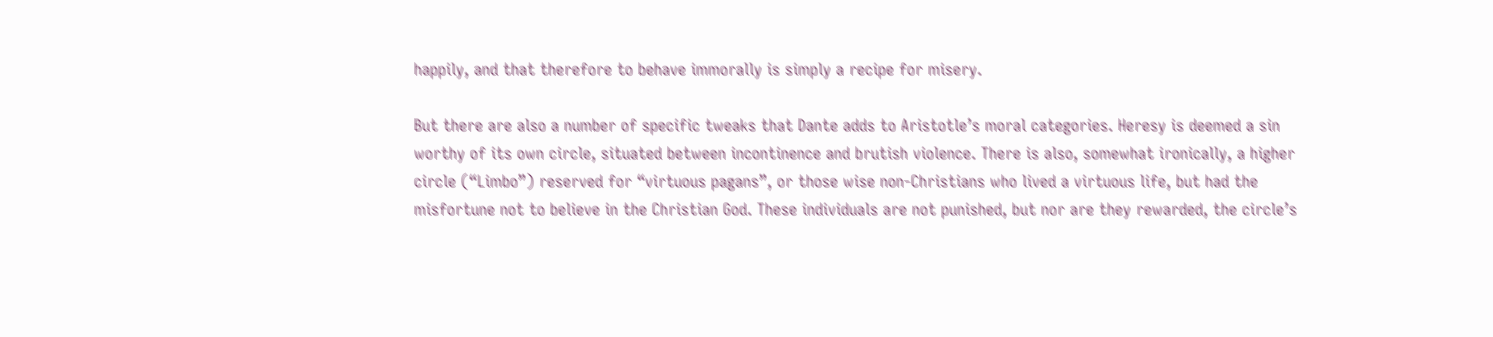happily, and that therefore to behave immorally is simply a recipe for misery.

But there are also a number of specific tweaks that Dante adds to Aristotle’s moral categories. Heresy is deemed a sin worthy of its own circle, situated between incontinence and brutish violence. There is also, somewhat ironically, a higher circle (“Limbo”) reserved for “virtuous pagans”, or those wise non-Christians who lived a virtuous life, but had the misfortune not to believe in the Christian God. These individuals are not punished, but nor are they rewarded, the circle’s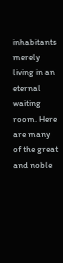inhabitants merely living in an eternal waiting room. Here are many of the great and noble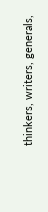thinkers, writers, generals,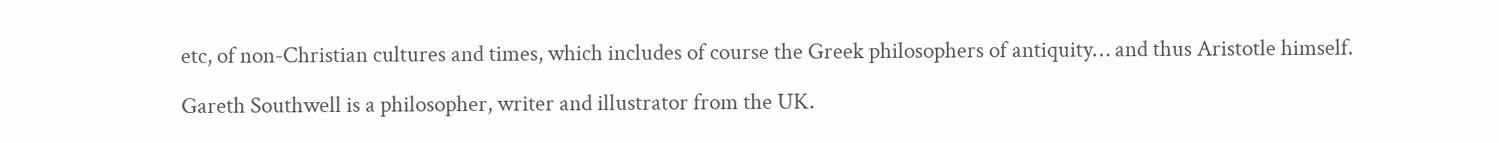etc, of non-Christian cultures and times, which includes of course the Greek philosophers of antiquity… and thus Aristotle himself.

Gareth Southwell is a philosopher, writer and illustrator from the UK.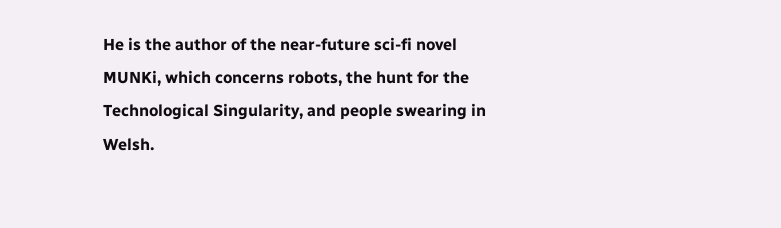He is the author of the near-future sci-fi novel MUNKi, which concerns robots, the hunt for the Technological Singularity, and people swearing in Welsh.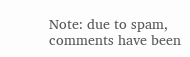Note: due to spam, comments have been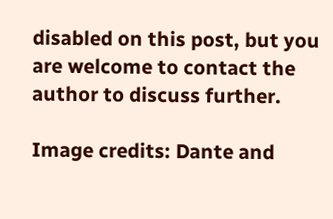disabled on this post, but you are welcome to contact the author to discuss further.

Image credits: Dante and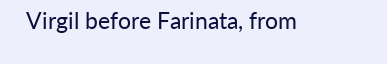Virgil before Farinata, from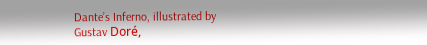Dante’s Inferno, illustrated by Gustav Doré,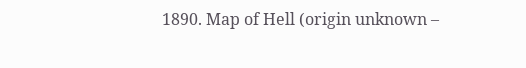1890. Map of Hell (origin unknown –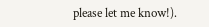please let me know!).